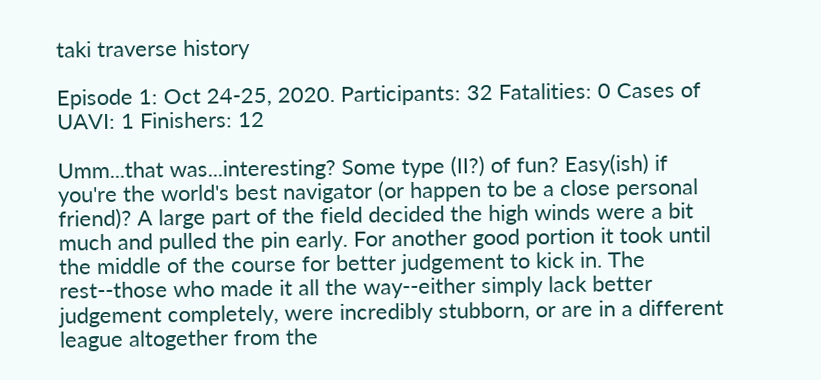taki traverse history

Episode 1: Oct 24-25, 2020. Participants: 32 Fatalities: 0 Cases of UAVI: 1 Finishers: 12

Umm...that was...interesting? Some type (II?) of fun? Easy(ish) if you're the world's best navigator (or happen to be a close personal friend)? A large part of the field decided the high winds were a bit much and pulled the pin early. For another good portion it took until the middle of the course for better judgement to kick in. The rest--those who made it all the way--either simply lack better judgement completely, were incredibly stubborn, or are in a different league altogether from the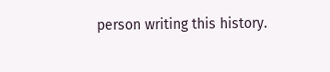person writing this history.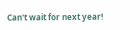Can't wait for next year!